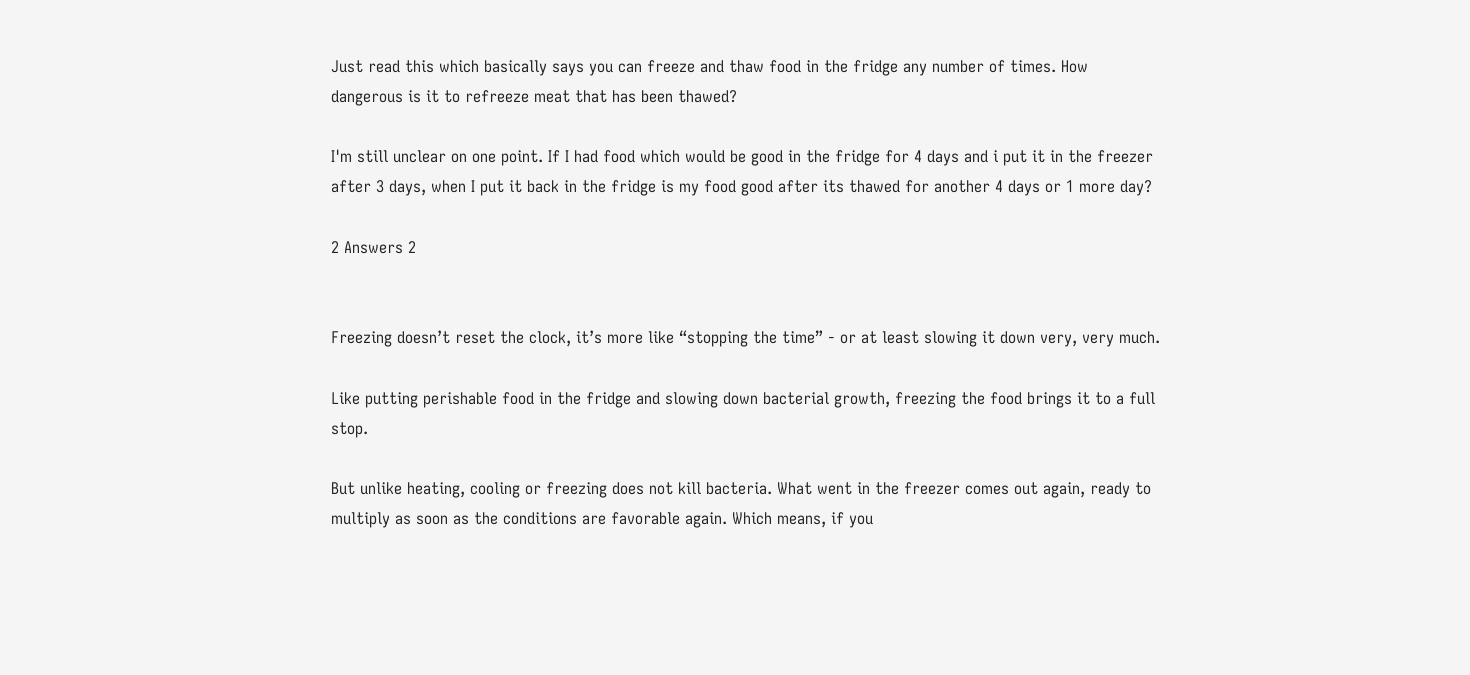Just read this which basically says you can freeze and thaw food in the fridge any number of times. How dangerous is it to refreeze meat that has been thawed?

I'm still unclear on one point. If I had food which would be good in the fridge for 4 days and i put it in the freezer after 3 days, when I put it back in the fridge is my food good after its thawed for another 4 days or 1 more day?

2 Answers 2


Freezing doesn’t reset the clock, it’s more like “stopping the time” - or at least slowing it down very, very much.

Like putting perishable food in the fridge and slowing down bacterial growth, freezing the food brings it to a full stop.

But unlike heating, cooling or freezing does not kill bacteria. What went in the freezer comes out again, ready to multiply as soon as the conditions are favorable again. Which means, if you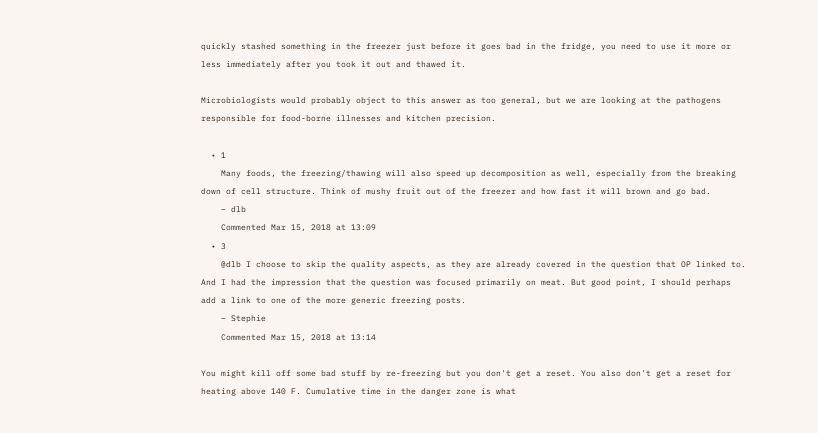quickly stashed something in the freezer just before it goes bad in the fridge, you need to use it more or less immediately after you took it out and thawed it.

Microbiologists would probably object to this answer as too general, but we are looking at the pathogens responsible for food-borne illnesses and kitchen precision.

  • 1
    Many foods, the freezing/thawing will also speed up decomposition as well, especially from the breaking down of cell structure. Think of mushy fruit out of the freezer and how fast it will brown and go bad.
    – dlb
    Commented Mar 15, 2018 at 13:09
  • 3
    @dlb I choose to skip the quality aspects, as they are already covered in the question that OP linked to. And I had the impression that the question was focused primarily on meat. But good point, I should perhaps add a link to one of the more generic freezing posts.
    – Stephie
    Commented Mar 15, 2018 at 13:14

You might kill off some bad stuff by re-freezing but you don't get a reset. You also don't get a reset for heating above 140 F. Cumulative time in the danger zone is what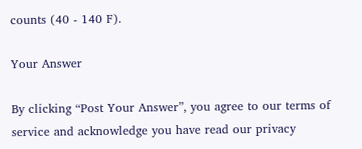counts (40 - 140 F).

Your Answer

By clicking “Post Your Answer”, you agree to our terms of service and acknowledge you have read our privacy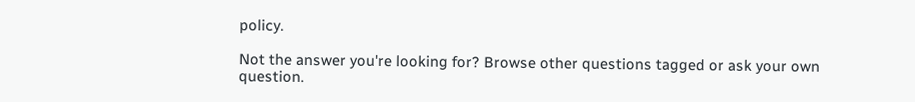policy.

Not the answer you're looking for? Browse other questions tagged or ask your own question.